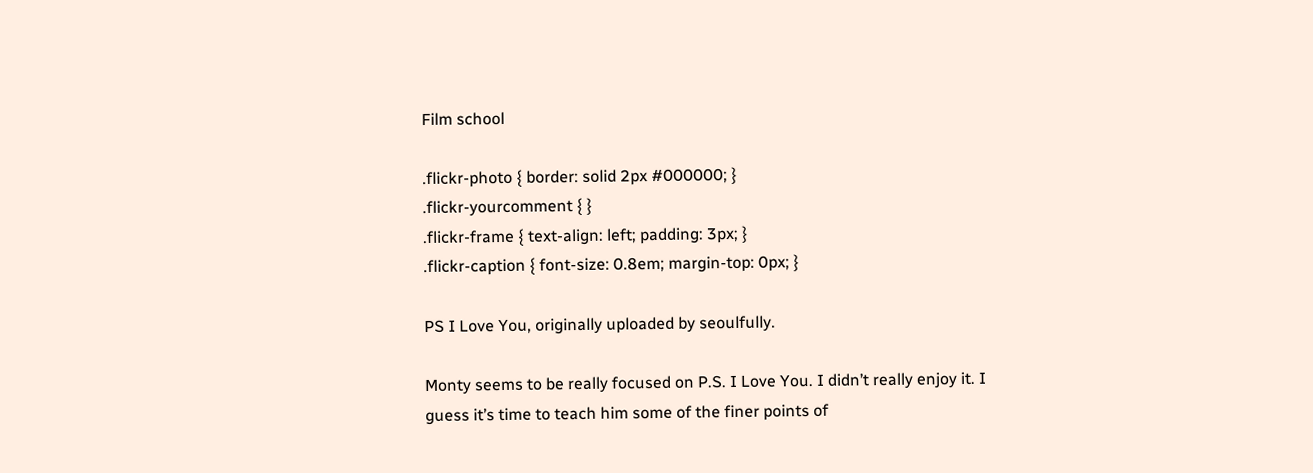Film school

.flickr-photo { border: solid 2px #000000; }
.flickr-yourcomment { }
.flickr-frame { text-align: left; padding: 3px; }
.flickr-caption { font-size: 0.8em; margin-top: 0px; }

PS I Love You, originally uploaded by seoulfully.

Monty seems to be really focused on P.S. I Love You. I didn’t really enjoy it. I guess it’s time to teach him some of the finer points of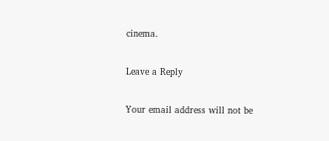cinema.

Leave a Reply

Your email address will not be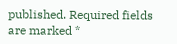published. Required fields are marked *